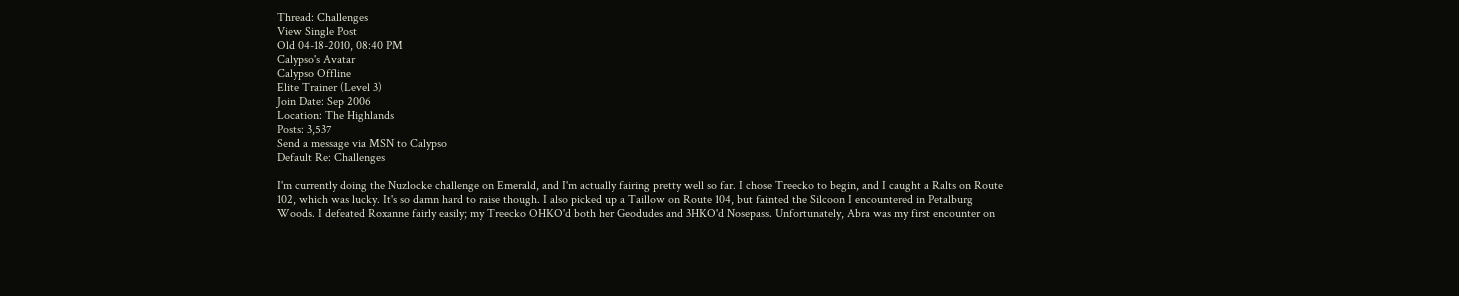Thread: Challenges
View Single Post
Old 04-18-2010, 08:40 PM
Calypso's Avatar
Calypso Offline
Elite Trainer (Level 3)
Join Date: Sep 2006
Location: The Highlands
Posts: 3,537
Send a message via MSN to Calypso
Default Re: Challenges

I'm currently doing the Nuzlocke challenge on Emerald, and I'm actually fairing pretty well so far. I chose Treecko to begin, and I caught a Ralts on Route 102, which was lucky. It's so damn hard to raise though. I also picked up a Taillow on Route 104, but fainted the Silcoon I encountered in Petalburg Woods. I defeated Roxanne fairly easily; my Treecko OHKO'd both her Geodudes and 3HKO'd Nosepass. Unfortunately, Abra was my first encounter on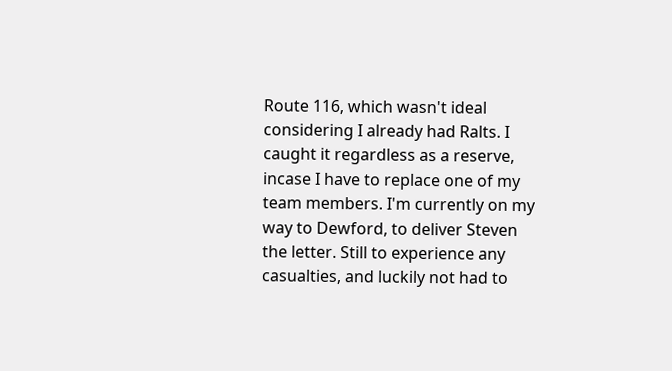Route 116, which wasn't ideal considering I already had Ralts. I caught it regardless as a reserve, incase I have to replace one of my team members. I'm currently on my way to Dewford, to deliver Steven the letter. Still to experience any casualties, and luckily not had to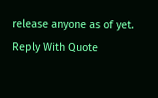release anyone as of yet.
Reply With Quote